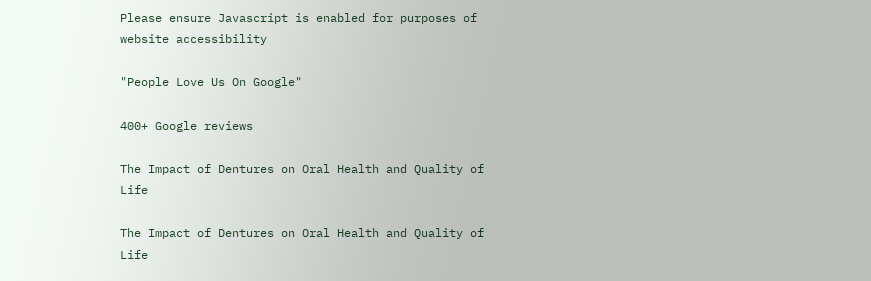Please ensure Javascript is enabled for purposes of website accessibility

"People Love Us On Google"

400+ Google reviews

The Impact of Dentures on Oral Health and Quality of Life

The Impact of Dentures on Oral Health and Quality of Life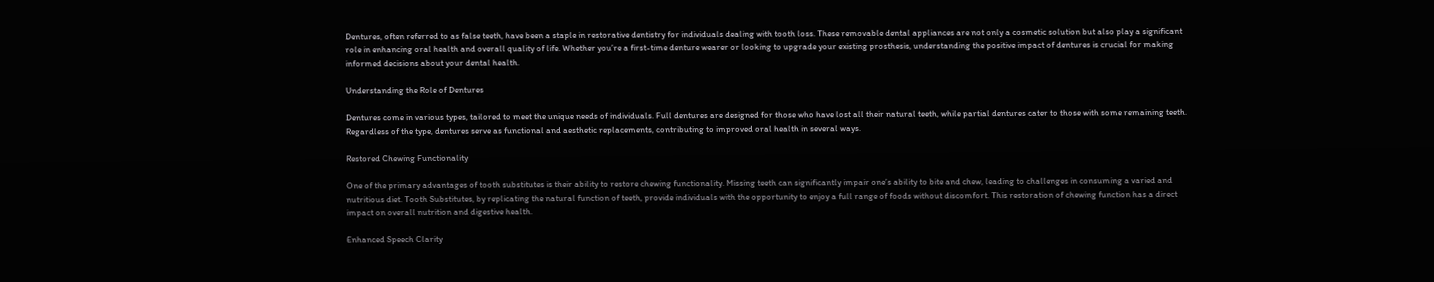Dentures, often referred to as false teeth, have been a staple in restorative dentistry for individuals dealing with tooth loss. These removable dental appliances are not only a cosmetic solution but also play a significant role in enhancing oral health and overall quality of life. Whether you’re a first-time denture wearer or looking to upgrade your existing prosthesis, understanding the positive impact of dentures is crucial for making informed decisions about your dental health.

Understanding the Role of Dentures

Dentures come in various types, tailored to meet the unique needs of individuals. Full dentures are designed for those who have lost all their natural teeth, while partial dentures cater to those with some remaining teeth. Regardless of the type, dentures serve as functional and aesthetic replacements, contributing to improved oral health in several ways.

Restored Chewing Functionality

One of the primary advantages of tooth substitutes is their ability to restore chewing functionality. Missing teeth can significantly impair one’s ability to bite and chew, leading to challenges in consuming a varied and nutritious diet. Tooth Substitutes, by replicating the natural function of teeth, provide individuals with the opportunity to enjoy a full range of foods without discomfort. This restoration of chewing function has a direct impact on overall nutrition and digestive health.

Enhanced Speech Clarity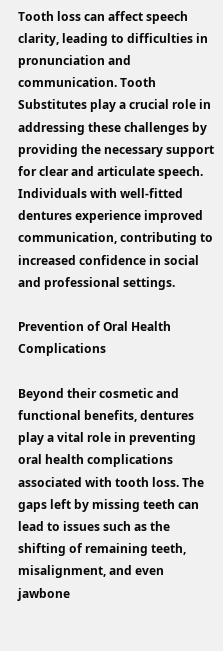Tooth loss can affect speech clarity, leading to difficulties in pronunciation and communication. Tooth Substitutes play a crucial role in addressing these challenges by providing the necessary support for clear and articulate speech. Individuals with well-fitted dentures experience improved communication, contributing to increased confidence in social and professional settings.

Prevention of Oral Health Complications

Beyond their cosmetic and functional benefits, dentures play a vital role in preventing oral health complications associated with tooth loss. The gaps left by missing teeth can lead to issues such as the shifting of remaining teeth, misalignment, and even jawbone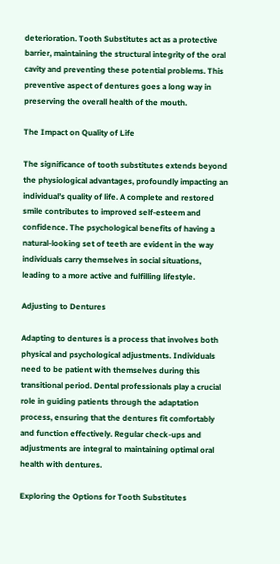deterioration. Tooth Substitutes act as a protective barrier, maintaining the structural integrity of the oral cavity and preventing these potential problems. This preventive aspect of dentures goes a long way in preserving the overall health of the mouth.

The Impact on Quality of Life

The significance of tooth substitutes extends beyond the physiological advantages, profoundly impacting an individual’s quality of life. A complete and restored smile contributes to improved self-esteem and confidence. The psychological benefits of having a natural-looking set of teeth are evident in the way individuals carry themselves in social situations, leading to a more active and fulfilling lifestyle.

Adjusting to Dentures

Adapting to dentures is a process that involves both physical and psychological adjustments. Individuals need to be patient with themselves during this transitional period. Dental professionals play a crucial role in guiding patients through the adaptation process, ensuring that the dentures fit comfortably and function effectively. Regular check-ups and adjustments are integral to maintaining optimal oral health with dentures.

Exploring the Options for Tooth Substitutes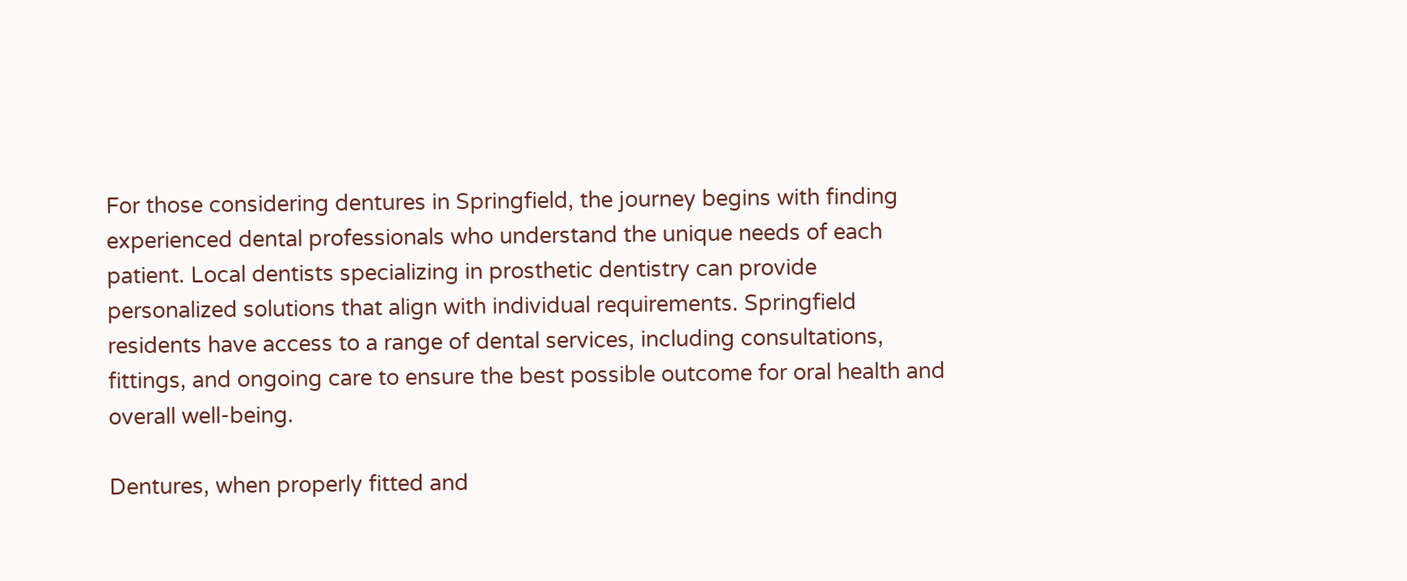For those considering dentures in Springfield, the journey begins with finding experienced dental professionals who understand the unique needs of each patient. Local dentists specializing in prosthetic dentistry can provide personalized solutions that align with individual requirements. Springfield residents have access to a range of dental services, including consultations, fittings, and ongoing care to ensure the best possible outcome for oral health and overall well-being.

Dentures, when properly fitted and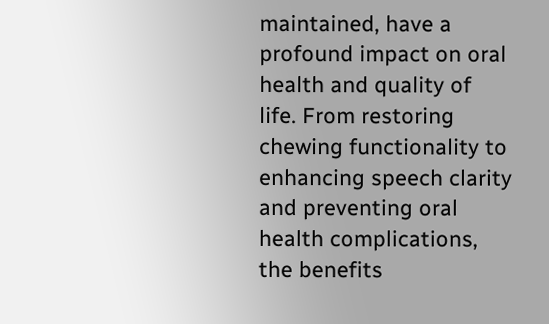maintained, have a profound impact on oral health and quality of life. From restoring chewing functionality to enhancing speech clarity and preventing oral health complications, the benefits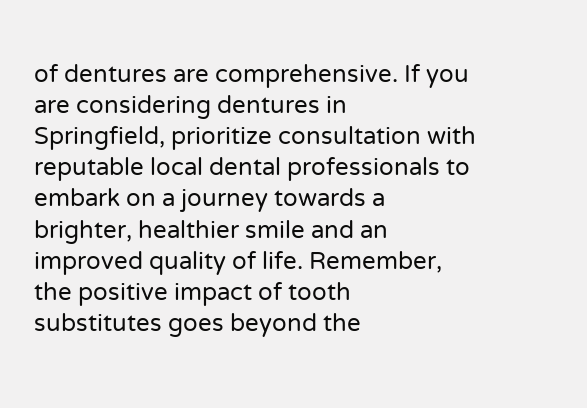of dentures are comprehensive. If you are considering dentures in Springfield, prioritize consultation with reputable local dental professionals to embark on a journey towards a brighter, healthier smile and an improved quality of life. Remember, the positive impact of tooth substitutes goes beyond the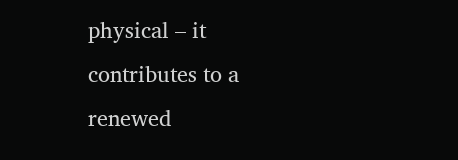physical – it contributes to a renewed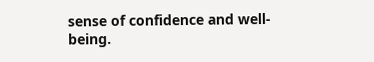sense of confidence and well-being.